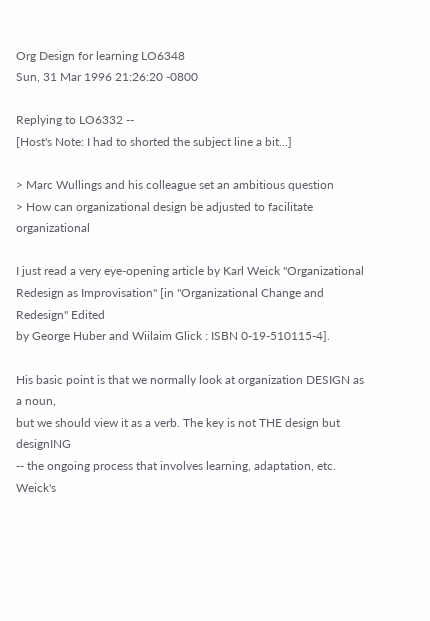Org Design for learning LO6348
Sun, 31 Mar 1996 21:26:20 -0800

Replying to LO6332 --
[Host's Note: I had to shorted the subject line a bit...]

> Marc Wullings and his colleague set an ambitious question
> How can organizational design be adjusted to facilitate organizational

I just read a very eye-opening article by Karl Weick "Organizational
Redesign as Improvisation" [in "Organizational Change and Redesign" Edited
by George Huber and Wiilaim Glick : ISBN 0-19-510115-4].

His basic point is that we normally look at organization DESIGN as a noun,
but we should view it as a verb. The key is not THE design but designING
-- the ongoing process that involves learning, adaptation, etc. Weick's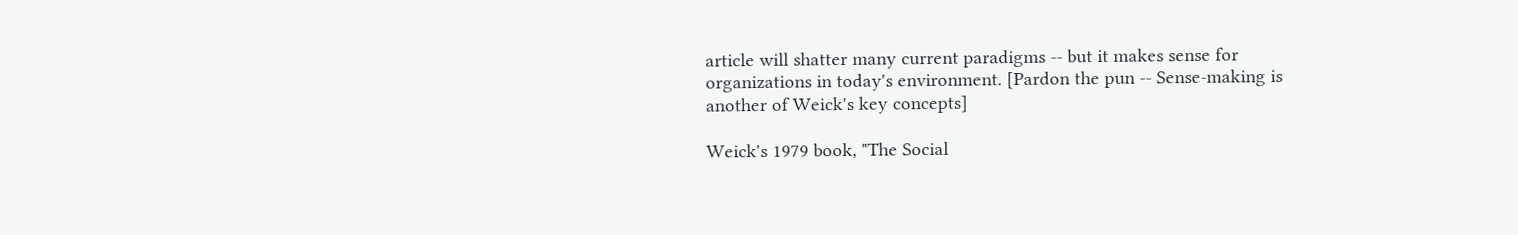article will shatter many current paradigms -- but it makes sense for
organizations in today's environment. [Pardon the pun -- Sense-making is
another of Weick's key concepts]

Weick's 1979 book, "The Social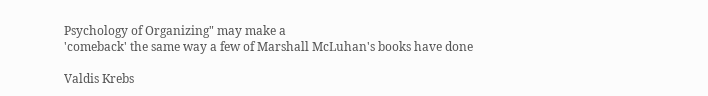Psychology of Organizing" may make a
'comeback' the same way a few of Marshall McLuhan's books have done

Valdis Krebs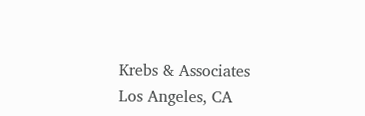Krebs & Associates
Los Angeles, CA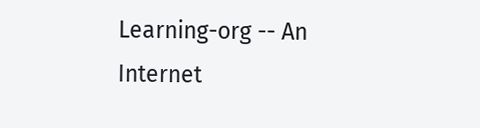Learning-org -- An Internet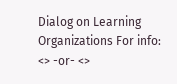Dialog on Learning Organizations For info: <> -or- <>